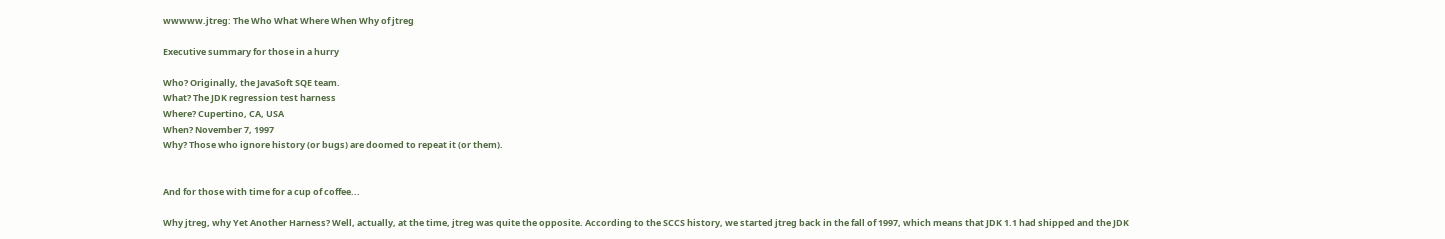wwwww.jtreg: The Who What Where When Why of jtreg

Executive summary for those in a hurry

Who? Originally, the JavaSoft SQE team.
What? The JDK regression test harness
Where? Cupertino, CA, USA
When? November 7, 1997
Why? Those who ignore history (or bugs) are doomed to repeat it (or them).


And for those with time for a cup of coffee...

Why jtreg, why Yet Another Harness? Well, actually, at the time, jtreg was quite the opposite. According to the SCCS history, we started jtreg back in the fall of 1997, which means that JDK 1.1 had shipped and the JDK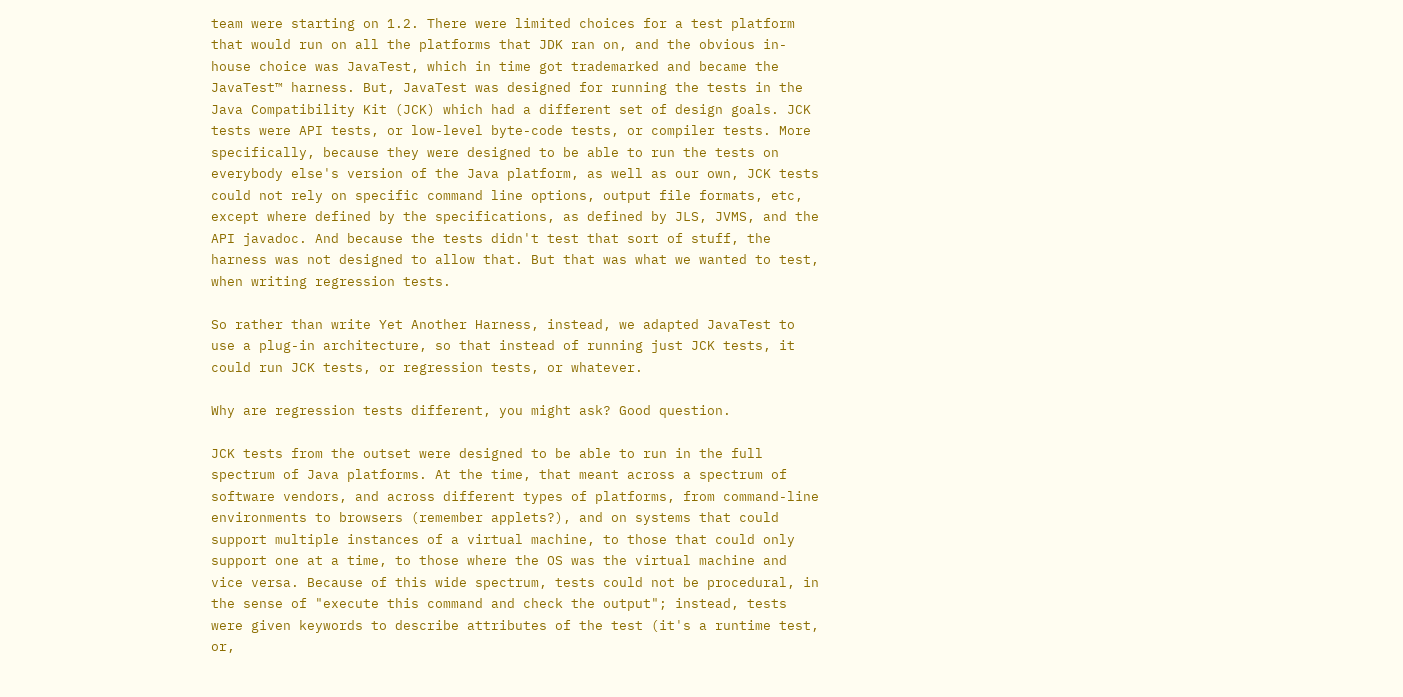team were starting on 1.2. There were limited choices for a test platform that would run on all the platforms that JDK ran on, and the obvious in-house choice was JavaTest, which in time got trademarked and became the JavaTest™ harness. But, JavaTest was designed for running the tests in the Java Compatibility Kit (JCK) which had a different set of design goals. JCK tests were API tests, or low-level byte-code tests, or compiler tests. More specifically, because they were designed to be able to run the tests on everybody else's version of the Java platform, as well as our own, JCK tests could not rely on specific command line options, output file formats, etc, except where defined by the specifications, as defined by JLS, JVMS, and the API javadoc. And because the tests didn't test that sort of stuff, the harness was not designed to allow that. But that was what we wanted to test, when writing regression tests.

So rather than write Yet Another Harness, instead, we adapted JavaTest to use a plug-in architecture, so that instead of running just JCK tests, it could run JCK tests, or regression tests, or whatever.

Why are regression tests different, you might ask? Good question.

JCK tests from the outset were designed to be able to run in the full spectrum of Java platforms. At the time, that meant across a spectrum of software vendors, and across different types of platforms, from command-line environments to browsers (remember applets?), and on systems that could support multiple instances of a virtual machine, to those that could only support one at a time, to those where the OS was the virtual machine and vice versa. Because of this wide spectrum, tests could not be procedural, in the sense of "execute this command and check the output"; instead, tests were given keywords to describe attributes of the test (it's a runtime test, or,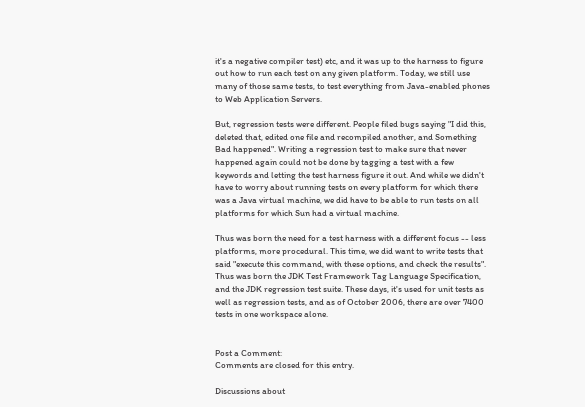it's a negative compiler test) etc, and it was up to the harness to figure out how to run each test on any given platform. Today, we still use many of those same tests, to test everything from Java-enabled phones to Web Application Servers.

But, regression tests were different. People filed bugs saying "I did this, deleted that, edited one file and recompiled another, and Something Bad happened". Writing a regression test to make sure that never happened again could not be done by tagging a test with a few keywords and letting the test harness figure it out. And while we didn't have to worry about running tests on every platform for which there was a Java virtual machine, we did have to be able to run tests on all platforms for which Sun had a virtual machine.

Thus was born the need for a test harness with a different focus -- less platforms, more procedural. This time, we did want to write tests that said "execute this command, with these options, and check the results". Thus was born the JDK Test Framework Tag Language Specification, and the JDK regression test suite. These days, it's used for unit tests as well as regression tests, and as of October 2006, there are over 7400 tests in one workspace alone.


Post a Comment:
Comments are closed for this entry.

Discussions about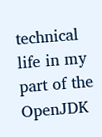technical life in my part of the OpenJDK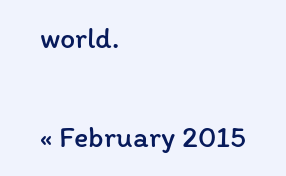world.


« February 2015